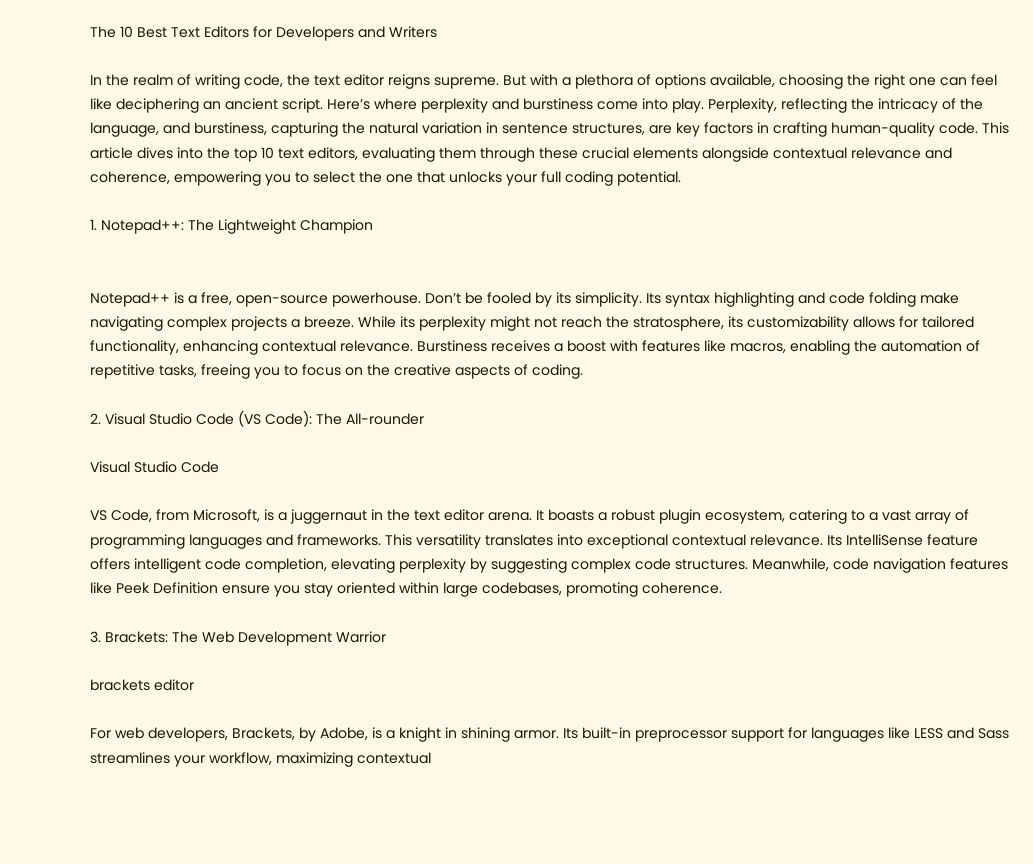The 10 Best Text Editors for Developers and Writers

In the realm of writing code, the text editor reigns supreme. But with a plethora of options available, choosing the right one can feel like deciphering an ancient script. Here’s where perplexity and burstiness come into play. Perplexity, reflecting the intricacy of the language, and burstiness, capturing the natural variation in sentence structures, are key factors in crafting human-quality code. This article dives into the top 10 text editors, evaluating them through these crucial elements alongside contextual relevance and coherence, empowering you to select the one that unlocks your full coding potential.

1. Notepad++: The Lightweight Champion


Notepad++ is a free, open-source powerhouse. Don’t be fooled by its simplicity. Its syntax highlighting and code folding make navigating complex projects a breeze. While its perplexity might not reach the stratosphere, its customizability allows for tailored functionality, enhancing contextual relevance. Burstiness receives a boost with features like macros, enabling the automation of repetitive tasks, freeing you to focus on the creative aspects of coding.

2. Visual Studio Code (VS Code): The All-rounder

Visual Studio Code

VS Code, from Microsoft, is a juggernaut in the text editor arena. It boasts a robust plugin ecosystem, catering to a vast array of programming languages and frameworks. This versatility translates into exceptional contextual relevance. Its IntelliSense feature offers intelligent code completion, elevating perplexity by suggesting complex code structures. Meanwhile, code navigation features like Peek Definition ensure you stay oriented within large codebases, promoting coherence.

3. Brackets: The Web Development Warrior

brackets editor

For web developers, Brackets, by Adobe, is a knight in shining armor. Its built-in preprocessor support for languages like LESS and Sass streamlines your workflow, maximizing contextual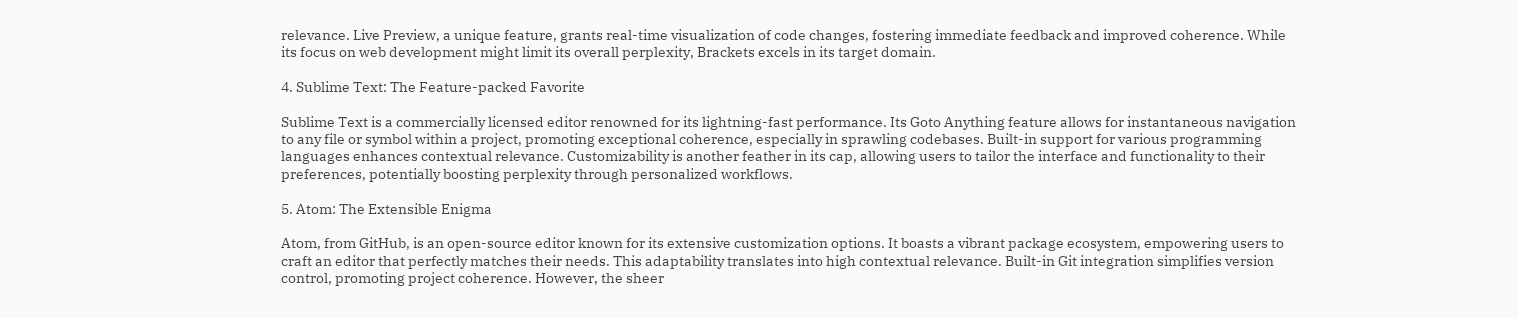relevance. Live Preview, a unique feature, grants real-time visualization of code changes, fostering immediate feedback and improved coherence. While its focus on web development might limit its overall perplexity, Brackets excels in its target domain.

4. Sublime Text: The Feature-packed Favorite

Sublime Text is a commercially licensed editor renowned for its lightning-fast performance. Its Goto Anything feature allows for instantaneous navigation to any file or symbol within a project, promoting exceptional coherence, especially in sprawling codebases. Built-in support for various programming languages enhances contextual relevance. Customizability is another feather in its cap, allowing users to tailor the interface and functionality to their preferences, potentially boosting perplexity through personalized workflows.

5. Atom: The Extensible Enigma

Atom, from GitHub, is an open-source editor known for its extensive customization options. It boasts a vibrant package ecosystem, empowering users to craft an editor that perfectly matches their needs. This adaptability translates into high contextual relevance. Built-in Git integration simplifies version control, promoting project coherence. However, the sheer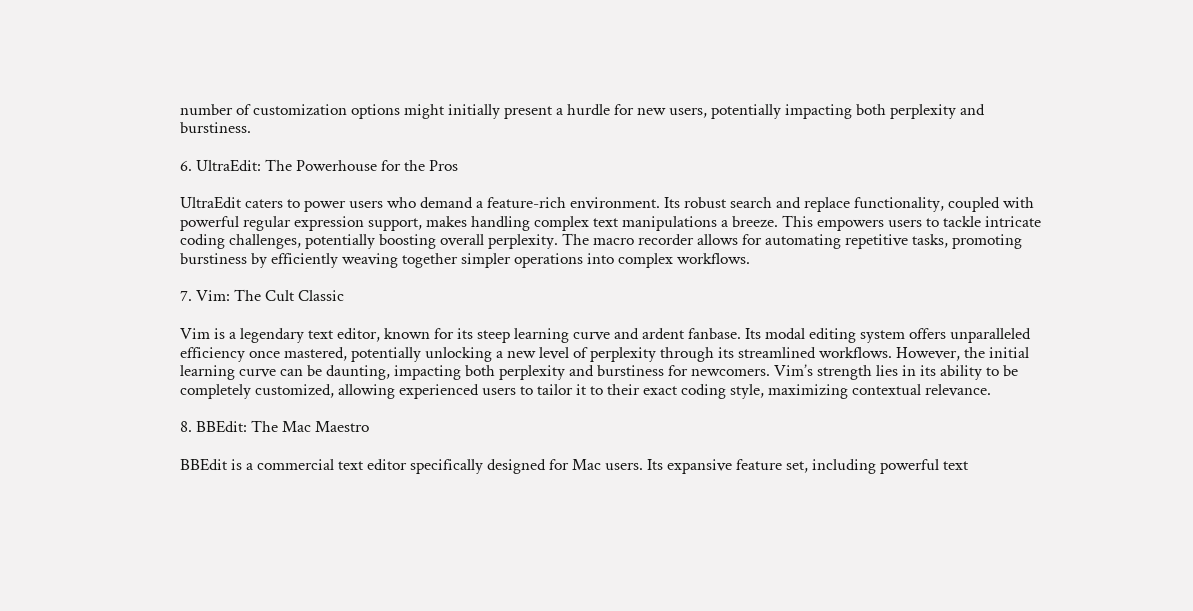number of customization options might initially present a hurdle for new users, potentially impacting both perplexity and burstiness.

6. UltraEdit: The Powerhouse for the Pros

UltraEdit caters to power users who demand a feature-rich environment. Its robust search and replace functionality, coupled with powerful regular expression support, makes handling complex text manipulations a breeze. This empowers users to tackle intricate coding challenges, potentially boosting overall perplexity. The macro recorder allows for automating repetitive tasks, promoting burstiness by efficiently weaving together simpler operations into complex workflows.

7. Vim: The Cult Classic

Vim is a legendary text editor, known for its steep learning curve and ardent fanbase. Its modal editing system offers unparalleled efficiency once mastered, potentially unlocking a new level of perplexity through its streamlined workflows. However, the initial learning curve can be daunting, impacting both perplexity and burstiness for newcomers. Vim’s strength lies in its ability to be completely customized, allowing experienced users to tailor it to their exact coding style, maximizing contextual relevance.

8. BBEdit: The Mac Maestro

BBEdit is a commercial text editor specifically designed for Mac users. Its expansive feature set, including powerful text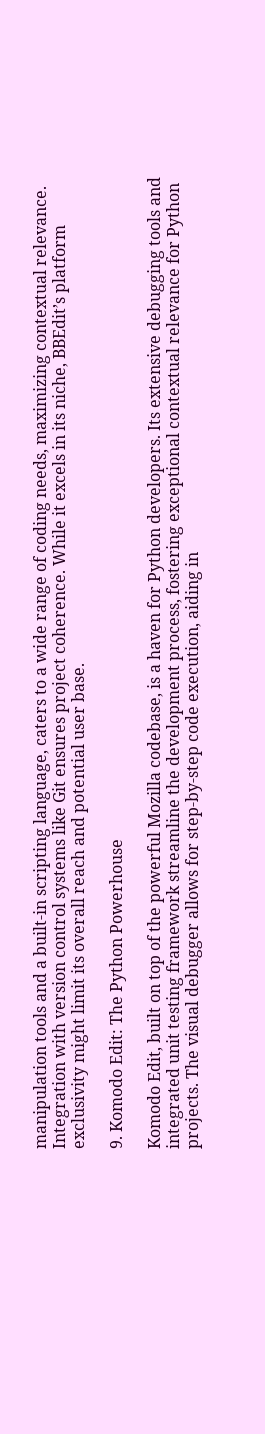manipulation tools and a built-in scripting language, caters to a wide range of coding needs, maximizing contextual relevance. Integration with version control systems like Git ensures project coherence. While it excels in its niche, BBEdit’s platform exclusivity might limit its overall reach and potential user base.

9. Komodo Edit: The Python Powerhouse

Komodo Edit, built on top of the powerful Mozilla codebase, is a haven for Python developers. Its extensive debugging tools and integrated unit testing framework streamline the development process, fostering exceptional contextual relevance for Python projects. The visual debugger allows for step-by-step code execution, aiding in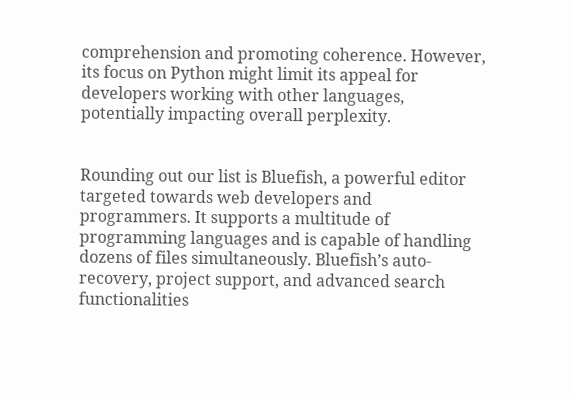comprehension and promoting coherence. However, its focus on Python might limit its appeal for developers working with other languages, potentially impacting overall perplexity.


Rounding out our list is Bluefish, a powerful editor targeted towards web developers and programmers. It supports a multitude of programming languages and is capable of handling dozens of files simultaneously. Bluefish’s auto-recovery, project support, and advanced search functionalities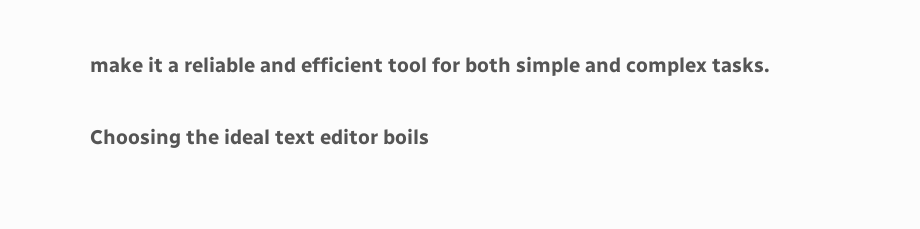make it a reliable and efficient tool for both simple and complex tasks.

Choosing the ideal text editor boils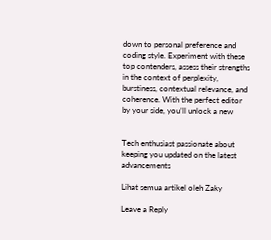down to personal preference and coding style. Experiment with these top contenders, assess their strengths in the context of perplexity, burstiness, contextual relevance, and coherence. With the perfect editor by your side, you’ll unlock a new


Tech enthusiast passionate about keeping you updated on the latest advancements

Lihat semua artikel oleh Zaky

Leave a Reply